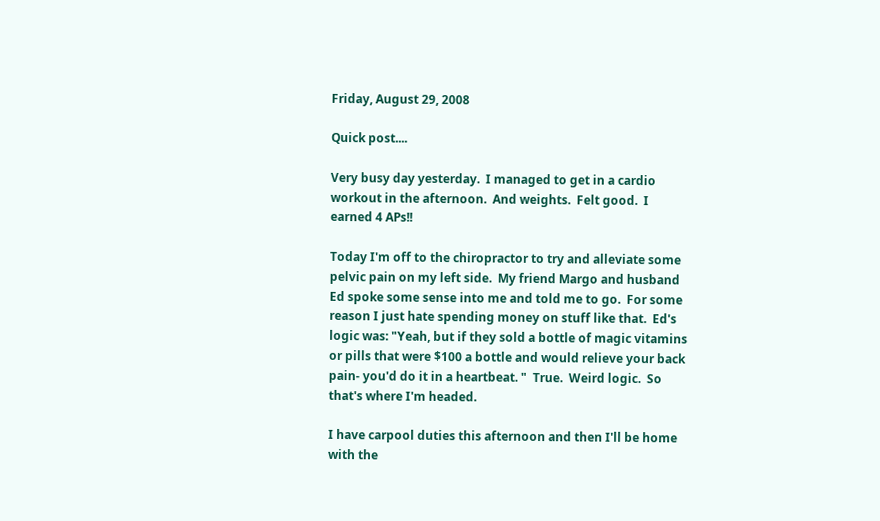Friday, August 29, 2008

Quick post....

Very busy day yesterday.  I managed to get in a cardio workout in the afternoon.  And weights.  Felt good.  I earned 4 APs!!

Today I'm off to the chiropractor to try and alleviate some pelvic pain on my left side.  My friend Margo and husband Ed spoke some sense into me and told me to go.  For some reason I just hate spending money on stuff like that.  Ed's logic was: "Yeah, but if they sold a bottle of magic vitamins or pills that were $100 a bottle and would relieve your back pain- you'd do it in a heartbeat. "  True.  Weird logic.  So that's where I'm headed.

I have carpool duties this afternoon and then I'll be home with the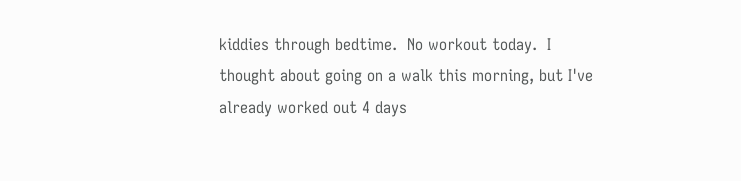kiddies through bedtime.  No workout today.  I thought about going on a walk this morning, but I've already worked out 4 days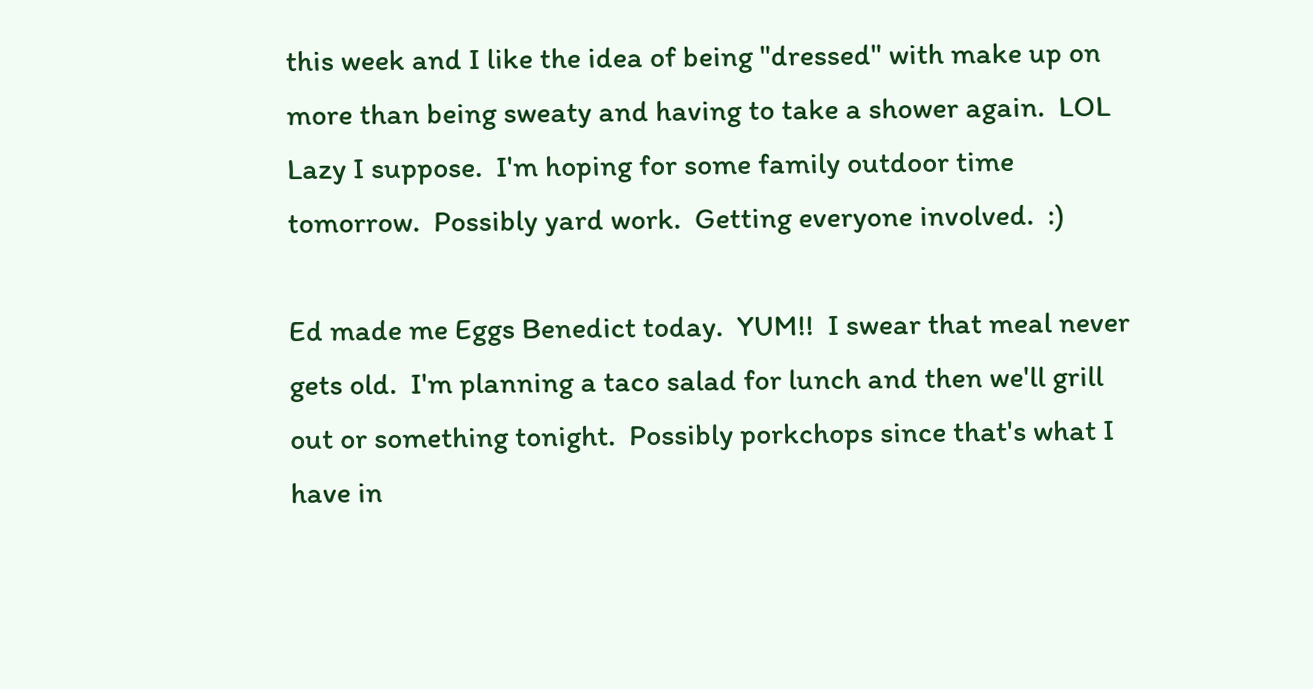this week and I like the idea of being "dressed" with make up on more than being sweaty and having to take a shower again.  LOL  Lazy I suppose.  I'm hoping for some family outdoor time tomorrow.  Possibly yard work.  Getting everyone involved.  :)

Ed made me Eggs Benedict today.  YUM!!  I swear that meal never gets old.  I'm planning a taco salad for lunch and then we'll grill out or something tonight.  Possibly porkchops since that's what I have in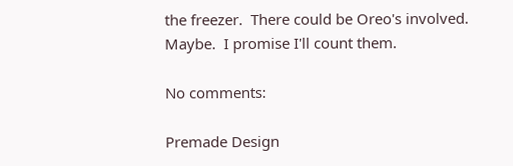the freezer.  There could be Oreo's involved.  Maybe.  I promise I'll count them.

No comments:

Premade Design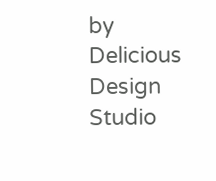by Delicious Design Studio